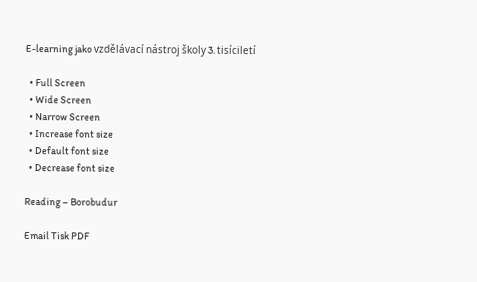E-learning jako vzdělávací nástroj školy 3. tisíciletí

  • Full Screen
  • Wide Screen
  • Narrow Screen
  • Increase font size
  • Default font size
  • Decrease font size

Reading – Borobudur

Email Tisk PDF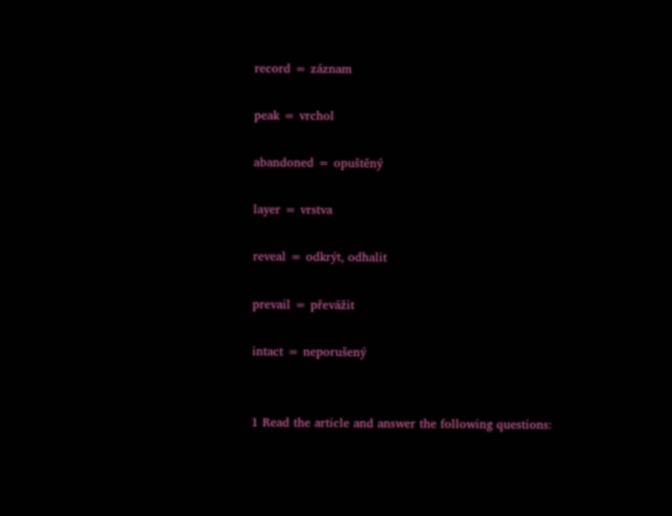record = záznam

peak = vrchol

abandoned = opuštěný

layer = vrstva

reveal = odkrýt, odhalit

prevail = převážit

intact = neporušený


1 Read the article and answer the following questions: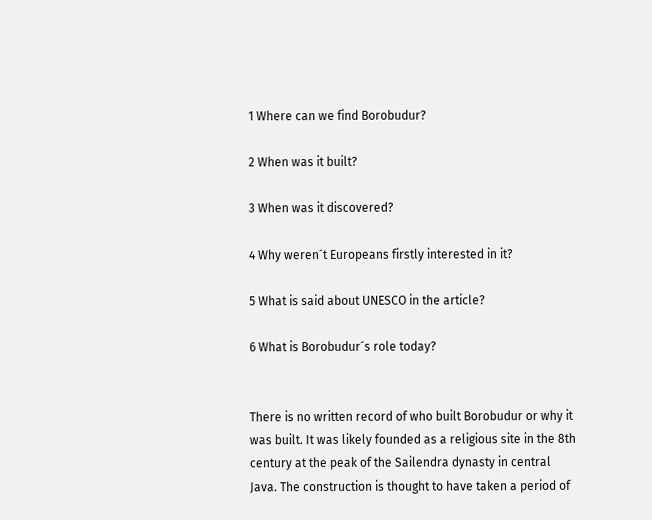1 Where can we find Borobudur?

2 When was it built?

3 When was it discovered?

4 Why weren´t Europeans firstly interested in it?

5 What is said about UNESCO in the article?

6 What is Borobudur´s role today?


There is no written record of who built Borobudur or why it was built. It was likely founded as a religious site in the 8th century at the peak of the Sailendra dynasty in central Java. The construction is thought to have taken a period of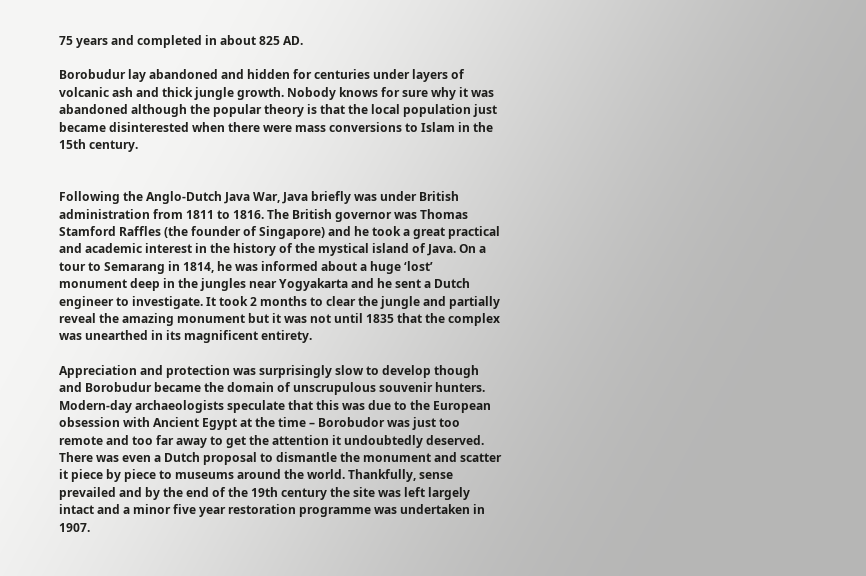75 years and completed in about 825 AD.

Borobudur lay abandoned and hidden for centuries under layers of volcanic ash and thick jungle growth. Nobody knows for sure why it was abandoned although the popular theory is that the local population just became disinterested when there were mass conversions to Islam in the 15th century.


Following the Anglo-Dutch Java War, Java briefly was under British administration from 1811 to 1816. The British governor was Thomas Stamford Raffles (the founder of Singapore) and he took a great practical and academic interest in the history of the mystical island of Java. On a tour to Semarang in 1814, he was informed about a huge ‘lost’ monument deep in the jungles near Yogyakarta and he sent a Dutch engineer to investigate. It took 2 months to clear the jungle and partially reveal the amazing monument but it was not until 1835 that the complex was unearthed in its magnificent entirety.

Appreciation and protection was surprisingly slow to develop though and Borobudur became the domain of unscrupulous souvenir hunters. Modern-day archaeologists speculate that this was due to the European obsession with Ancient Egypt at the time – Borobudor was just too remote and too far away to get the attention it undoubtedly deserved. There was even a Dutch proposal to dismantle the monument and scatter it piece by piece to museums around the world. Thankfully, sense prevailed and by the end of the 19th century the site was left largely intact and a minor five year restoration programme was undertaken in 1907.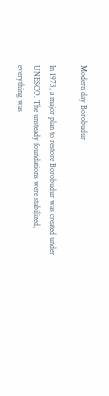Modern day Borobudur

In 1973, a major plan to restore Borobudur was created under UNESCO. The unsteady foundations were stabilized, everything was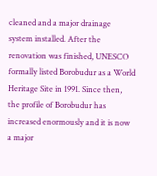cleaned and a major drainage system installed. After the renovation was finished, UNESCO formally listed Borobudur as a World Heritage Site in 1991. Since then, the profile of Borobudur has increased enormously and it is now a major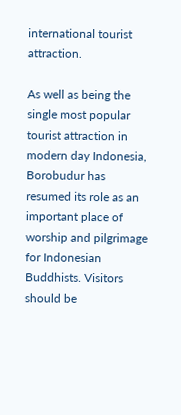international tourist attraction.

As well as being the single most popular tourist attraction in modern day Indonesia, Borobudur has resumed its role as an important place of worship and pilgrimage for Indonesian Buddhists. Visitors should be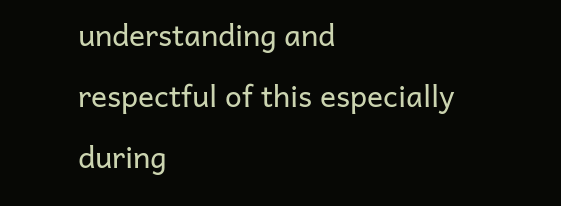understanding and respectful of this especially during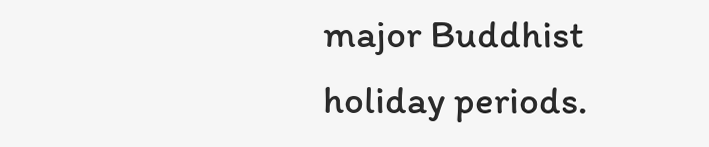major Buddhist holiday periods.